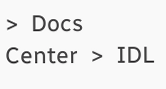>  Docs Center  >  IDL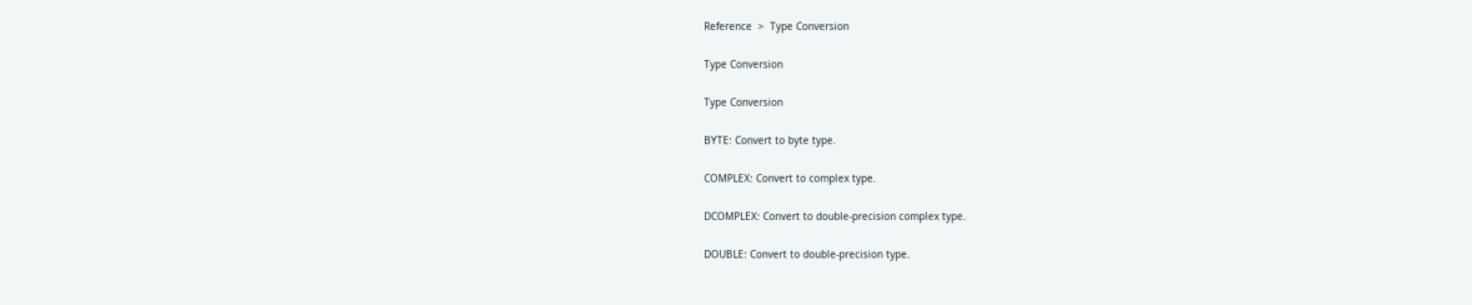Reference  >  Type Conversion

Type Conversion

Type Conversion

BYTE: Convert to byte type.

COMPLEX: Convert to complex type.

DCOMPLEX: Convert to double-precision complex type.

DOUBLE: Convert to double-precision type.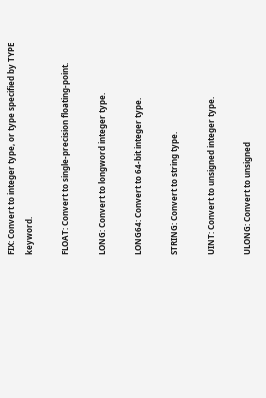FIX: Convert to integer type, or type specified by TYPE keyword.

FLOAT: Convert to single-precision floating-point.

LONG: Convert to longword integer type.

LONG64: Convert to 64-bit integer type.

STRING: Convert to string type.

UINT: Convert to unsigned integer type.

ULONG: Convert to unsigned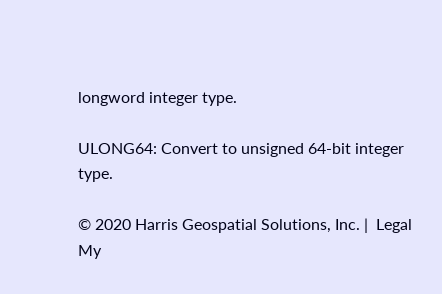longword integer type.

ULONG64: Convert to unsigned 64-bit integer type.

© 2020 Harris Geospatial Solutions, Inc. |  Legal
My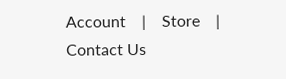Account    |    Store    |    Contact Us